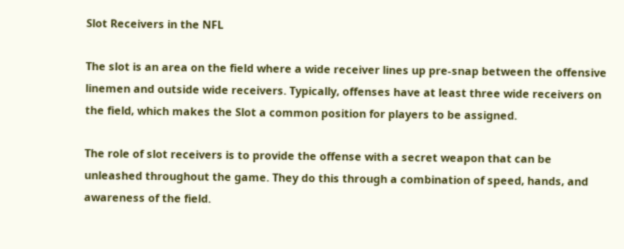Slot Receivers in the NFL

The slot is an area on the field where a wide receiver lines up pre-snap between the offensive linemen and outside wide receivers. Typically, offenses have at least three wide receivers on the field, which makes the Slot a common position for players to be assigned.

The role of slot receivers is to provide the offense with a secret weapon that can be unleashed throughout the game. They do this through a combination of speed, hands, and awareness of the field.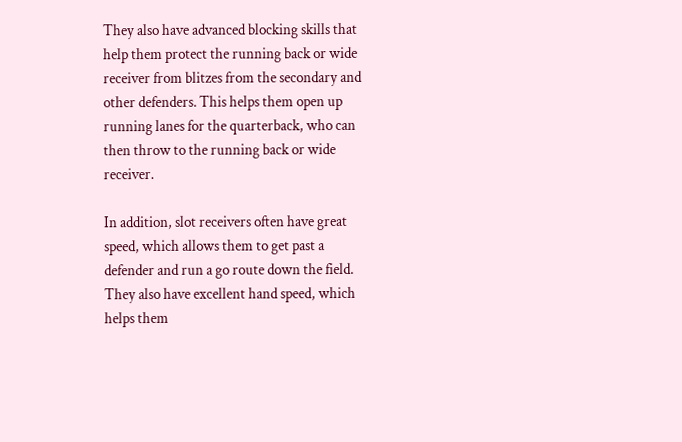They also have advanced blocking skills that help them protect the running back or wide receiver from blitzes from the secondary and other defenders. This helps them open up running lanes for the quarterback, who can then throw to the running back or wide receiver.

In addition, slot receivers often have great speed, which allows them to get past a defender and run a go route down the field. They also have excellent hand speed, which helps them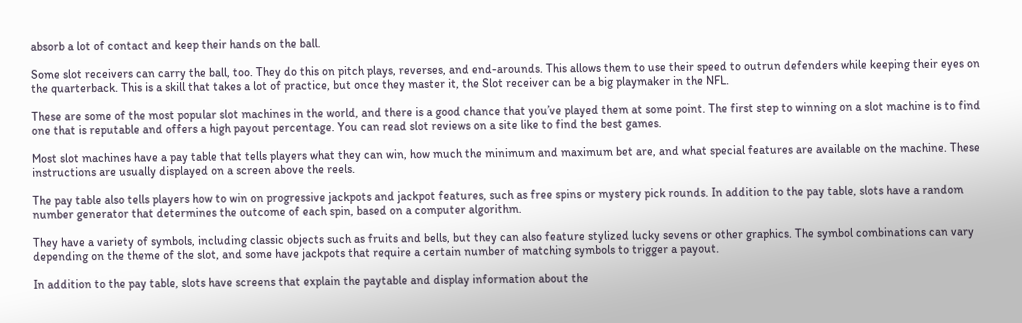absorb a lot of contact and keep their hands on the ball.

Some slot receivers can carry the ball, too. They do this on pitch plays, reverses, and end-arounds. This allows them to use their speed to outrun defenders while keeping their eyes on the quarterback. This is a skill that takes a lot of practice, but once they master it, the Slot receiver can be a big playmaker in the NFL.

These are some of the most popular slot machines in the world, and there is a good chance that you’ve played them at some point. The first step to winning on a slot machine is to find one that is reputable and offers a high payout percentage. You can read slot reviews on a site like to find the best games.

Most slot machines have a pay table that tells players what they can win, how much the minimum and maximum bet are, and what special features are available on the machine. These instructions are usually displayed on a screen above the reels.

The pay table also tells players how to win on progressive jackpots and jackpot features, such as free spins or mystery pick rounds. In addition to the pay table, slots have a random number generator that determines the outcome of each spin, based on a computer algorithm.

They have a variety of symbols, including classic objects such as fruits and bells, but they can also feature stylized lucky sevens or other graphics. The symbol combinations can vary depending on the theme of the slot, and some have jackpots that require a certain number of matching symbols to trigger a payout.

In addition to the pay table, slots have screens that explain the paytable and display information about the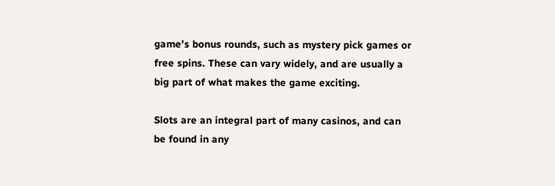game’s bonus rounds, such as mystery pick games or free spins. These can vary widely, and are usually a big part of what makes the game exciting.

Slots are an integral part of many casinos, and can be found in any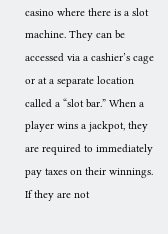casino where there is a slot machine. They can be accessed via a cashier’s cage or at a separate location called a “slot bar.” When a player wins a jackpot, they are required to immediately pay taxes on their winnings. If they are not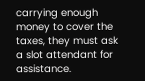carrying enough money to cover the taxes, they must ask a slot attendant for assistance.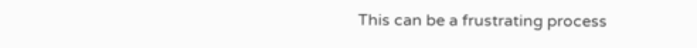This can be a frustrating process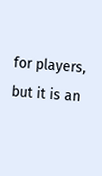for players, but it is an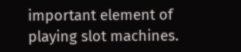important element of playing slot machines.